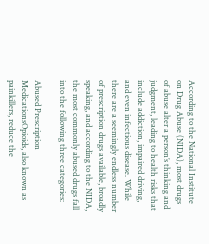According to the National Institute on Drug Abuse (NIDA), most drugs of abuse alter a person’s thinking and judgment, leading to health risks that include addiction, impaired driving, and even infectious disease. While there are a seemingly endless number of prescription drugs available, broadly speaking, and according to the NIDA, the most commonly abused drugs fall into the following three categories:

Abused Prescription MedicationsOpioids, also known as painkillers, reduce the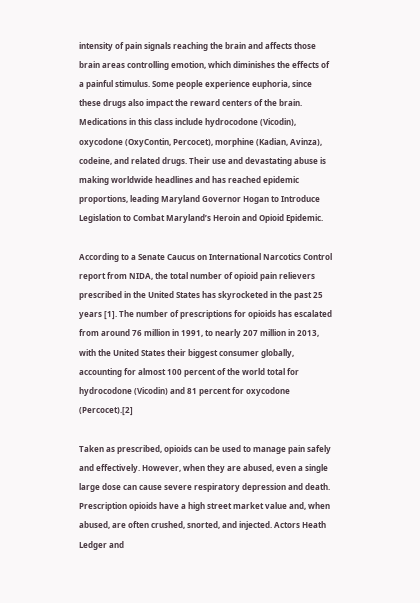intensity of pain signals reaching the brain and affects those brain areas controlling emotion, which diminishes the effects of a painful stimulus. Some people experience euphoria, since these drugs also impact the reward centers of the brain. Medications in this class include hydrocodone (Vicodin), oxycodone (OxyContin, Percocet), morphine (Kadian, Avinza), codeine, and related drugs. Their use and devastating abuse is making worldwide headlines and has reached epidemic proportions, leading Maryland Governor Hogan to Introduce Legislation to Combat Maryland’s Heroin and Opioid Epidemic.

According to a Senate Caucus on International Narcotics Control report from NIDA, the total number of opioid pain relievers prescribed in the United States has skyrocketed in the past 25 years [1]. The number of prescriptions for opioids has escalated from around 76 million in 1991, to nearly 207 million in 2013, with the United States their biggest consumer globally, accounting for almost 100 percent of the world total for hydrocodone (Vicodin) and 81 percent for oxycodone (Percocet).[2]

Taken as prescribed, opioids can be used to manage pain safely and effectively. However, when they are abused, even a single large dose can cause severe respiratory depression and death. Prescription opioids have a high street market value and, when abused, are often crushed, snorted, and injected. Actors Heath Ledger and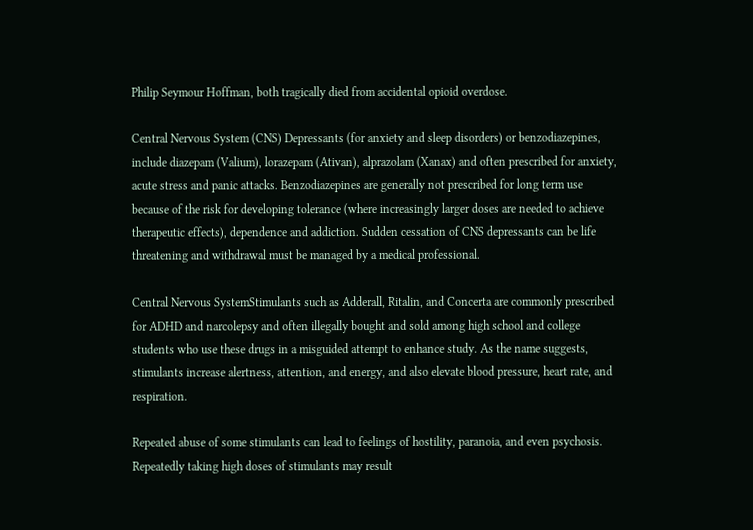Philip Seymour Hoffman, both tragically died from accidental opioid overdose.

Central Nervous System (CNS) Depressants (for anxiety and sleep disorders) or benzodiazepines, include diazepam (Valium), lorazepam (Ativan), alprazolam (Xanax) and often prescribed for anxiety, acute stress and panic attacks. Benzodiazepines are generally not prescribed for long term use because of the risk for developing tolerance (where increasingly larger doses are needed to achieve therapeutic effects), dependence and addiction. Sudden cessation of CNS depressants can be life threatening and withdrawal must be managed by a medical professional.

Central Nervous SystemStimulants such as Adderall, Ritalin, and Concerta are commonly prescribed for ADHD and narcolepsy and often illegally bought and sold among high school and college students who use these drugs in a misguided attempt to enhance study. As the name suggests, stimulants increase alertness, attention, and energy, and also elevate blood pressure, heart rate, and respiration.

Repeated abuse of some stimulants can lead to feelings of hostility, paranoia, and even psychosis. Repeatedly taking high doses of stimulants may result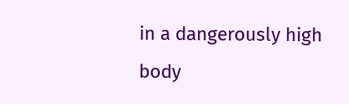in a dangerously high body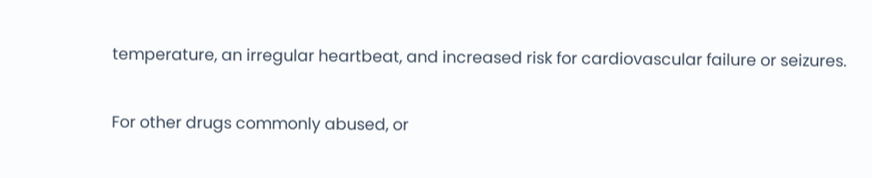temperature, an irregular heartbeat, and increased risk for cardiovascular failure or seizures.

For other drugs commonly abused, or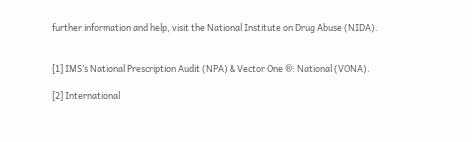further information and help, visit the National Institute on Drug Abuse (NIDA).


[1] IMS’s National Prescription Audit (NPA) & Vector One ®: National (VONA).

[2] International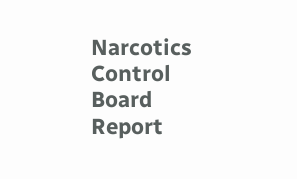Narcotics Control Board Report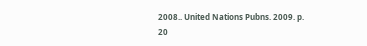2008.. United Nations Pubns. 2009. p. 20